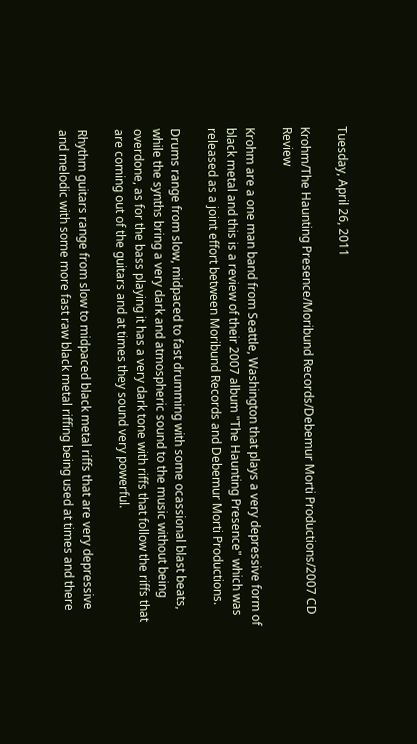Tuesday, April 26, 2011

Krohm/The Haunting Presence/Moribund Records/Debemur Morti Productions/2007 CD Review

Krohm are a one man band from Seattle, Washington that plays a very depressive form of black metal and this is a review of their 2007 album "The Haunting Presence" which was released as a joint effort between Moribund Records and Debemur Morti Productions.

Drums range from slow, midpaced to fast drumming with some ocassional blast beats, while the synths bring a very dark and atmospheric sound to the music without being overdone, as for the bass playing it has a very dark tone with riffs that follow the riffs that are coming out of the guitars and at times they sound very powerful.

Rhythm guitars range from slow to midpaced black metal riffs that are very depressive and melodic with some more fast raw black metal riffing being used at times and there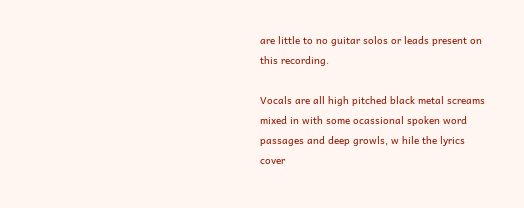are little to no guitar solos or leads present on this recording.

Vocals are all high pitched black metal screams mixed in with some ocassional spoken word passages and deep growls, w hile the lyrics cover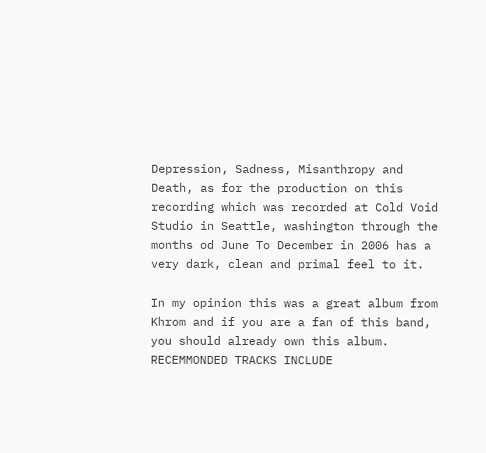Depression, Sadness, Misanthropy and Death, as for the production on this recording which was recorded at Cold Void Studio in Seattle, washington through the months od June To December in 2006 has a very dark, clean and primal feel to it.

In my opinion this was a great album from Khrom and if you are a fan of this band, you should already own this album. RECEMMONDED TRACKS INCLUDE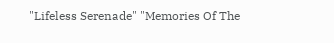"Lifeless Serenade" "Memories Of The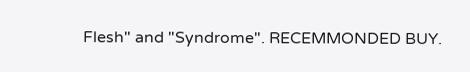Flesh" and "Syndrome". RECEMMONDED BUY.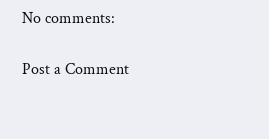No comments:

Post a Comment